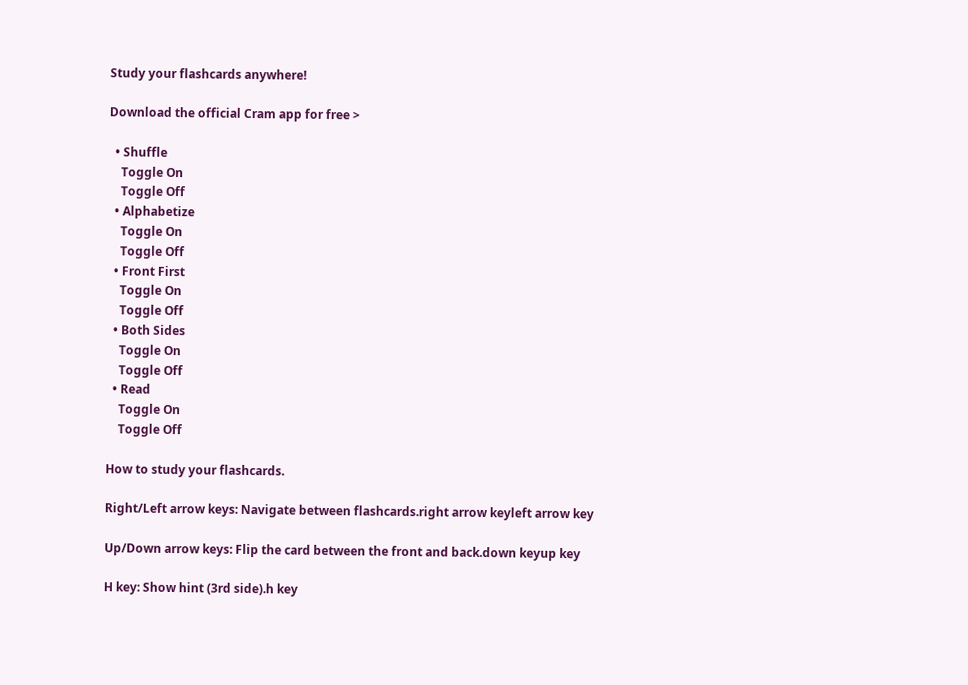Study your flashcards anywhere!

Download the official Cram app for free >

  • Shuffle
    Toggle On
    Toggle Off
  • Alphabetize
    Toggle On
    Toggle Off
  • Front First
    Toggle On
    Toggle Off
  • Both Sides
    Toggle On
    Toggle Off
  • Read
    Toggle On
    Toggle Off

How to study your flashcards.

Right/Left arrow keys: Navigate between flashcards.right arrow keyleft arrow key

Up/Down arrow keys: Flip the card between the front and back.down keyup key

H key: Show hint (3rd side).h key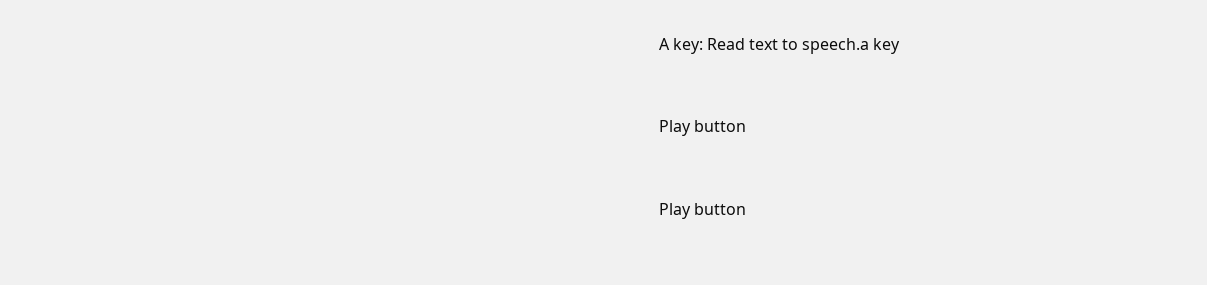A key: Read text to speech.a key


Play button


Play button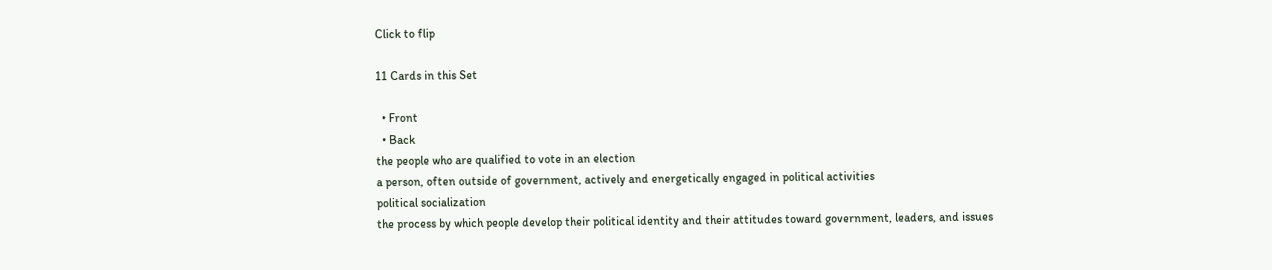Click to flip

11 Cards in this Set

  • Front
  • Back
the people who are qualified to vote in an election
a person, often outside of government, actively and energetically engaged in political activities
political socialization
the process by which people develop their political identity and their attitudes toward government, leaders, and issues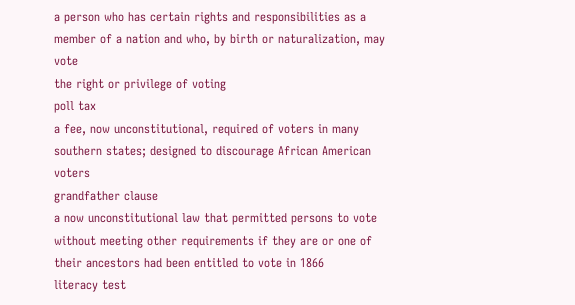a person who has certain rights and responsibilities as a member of a nation and who, by birth or naturalization, may vote
the right or privilege of voting
poll tax
a fee, now unconstitutional, required of voters in many southern states; designed to discourage African American voters
grandfather clause
a now unconstitutional law that permitted persons to vote without meeting other requirements if they are or one of their ancestors had been entitled to vote in 1866
literacy test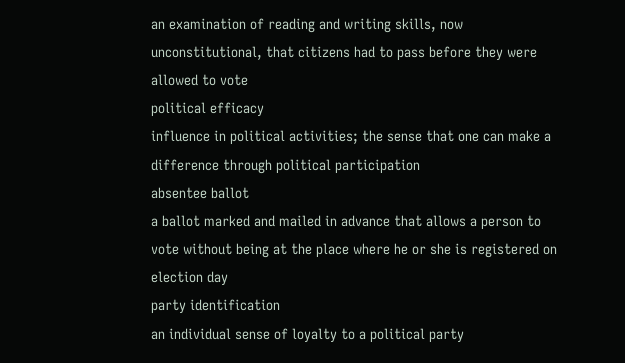an examination of reading and writing skills, now unconstitutional, that citizens had to pass before they were allowed to vote
political efficacy
influence in political activities; the sense that one can make a difference through political participation
absentee ballot
a ballot marked and mailed in advance that allows a person to vote without being at the place where he or she is registered on election day
party identification
an individual sense of loyalty to a political party